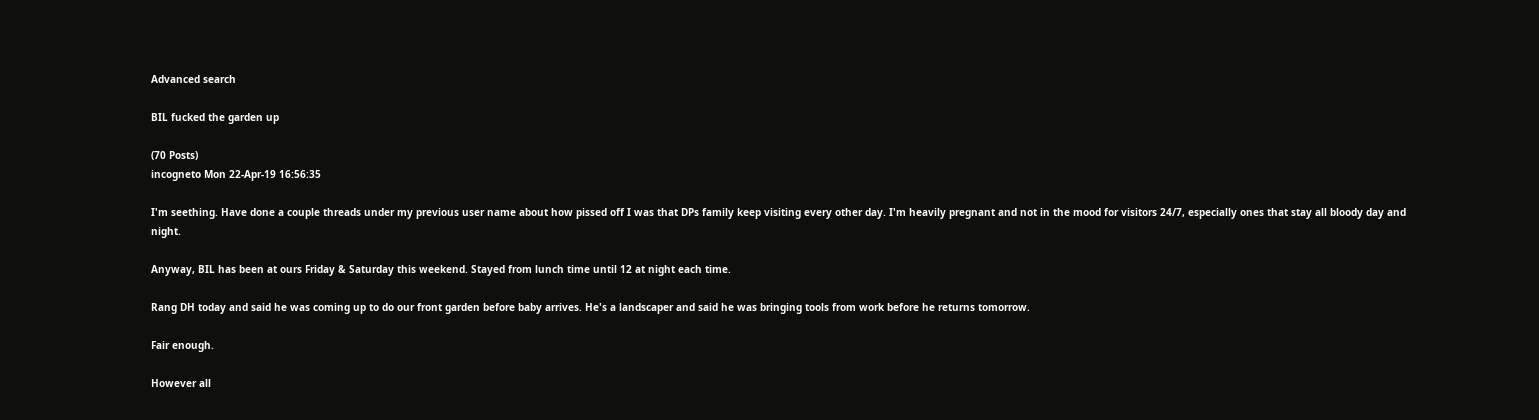Advanced search

BIL fucked the garden up

(70 Posts)
incogneto Mon 22-Apr-19 16:56:35

I'm seething. Have done a couple threads under my previous user name about how pissed off I was that DPs family keep visiting every other day. I'm heavily pregnant and not in the mood for visitors 24/7, especially ones that stay all bloody day and night.

Anyway, BIL has been at ours Friday & Saturday this weekend. Stayed from lunch time until 12 at night each time.

Rang DH today and said he was coming up to do our front garden before baby arrives. He's a landscaper and said he was bringing tools from work before he returns tomorrow.

Fair enough.

However all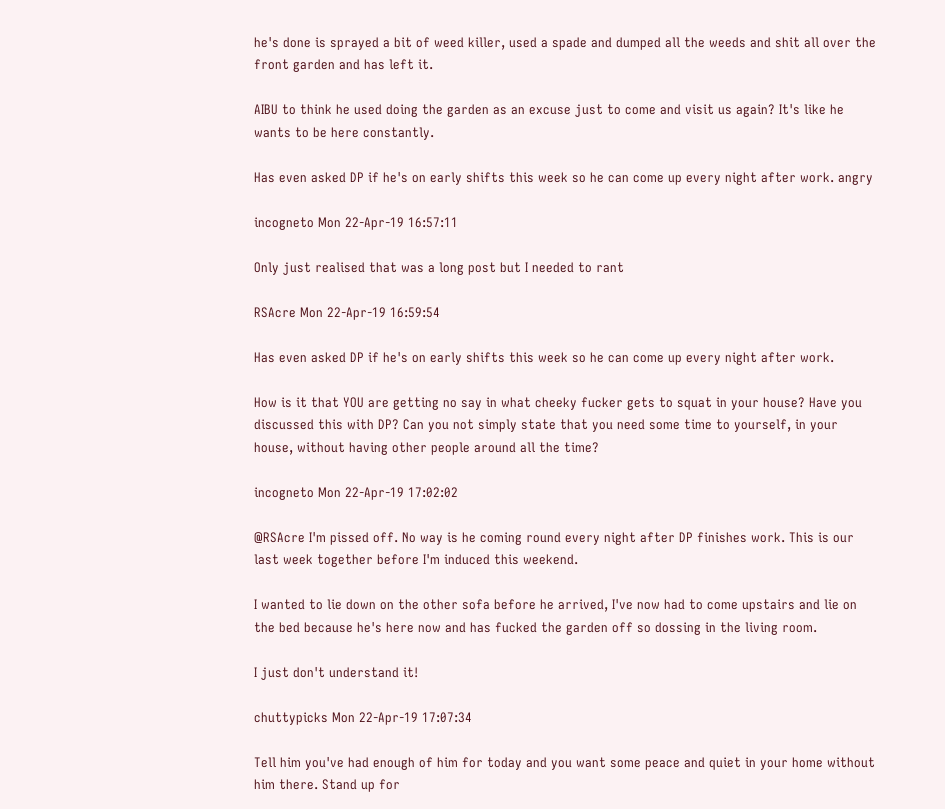he's done is sprayed a bit of weed killer, used a spade and dumped all the weeds and shit all over the front garden and has left it.

AIBU to think he used doing the garden as an excuse just to come and visit us again? It's like he wants to be here constantly.

Has even asked DP if he's on early shifts this week so he can come up every night after work. angry

incogneto Mon 22-Apr-19 16:57:11

Only just realised that was a long post but I needed to rant

RSAcre Mon 22-Apr-19 16:59:54

Has even asked DP if he's on early shifts this week so he can come up every night after work.

How is it that YOU are getting no say in what cheeky fucker gets to squat in your house? Have you discussed this with DP? Can you not simply state that you need some time to yourself, in your house, without having other people around all the time?

incogneto Mon 22-Apr-19 17:02:02

@RSAcre I'm pissed off. No way is he coming round every night after DP finishes work. This is our last week together before I'm induced this weekend.

I wanted to lie down on the other sofa before he arrived, I've now had to come upstairs and lie on the bed because he's here now and has fucked the garden off so dossing in the living room.

I just don't understand it!

chuttypicks Mon 22-Apr-19 17:07:34

Tell him you've had enough of him for today and you want some peace and quiet in your home without him there. Stand up for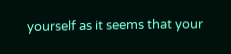yourself as it seems that your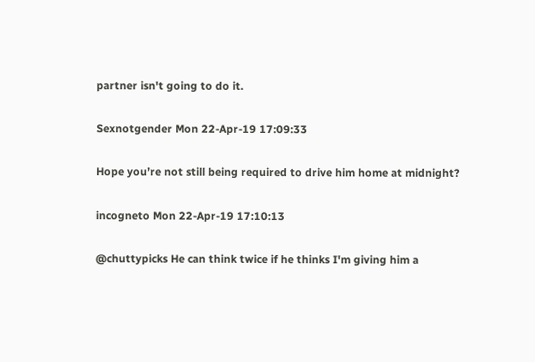partner isn't going to do it.

Sexnotgender Mon 22-Apr-19 17:09:33

Hope you’re not still being required to drive him home at midnight?

incogneto Mon 22-Apr-19 17:10:13

@chuttypicks He can think twice if he thinks I'm giving him a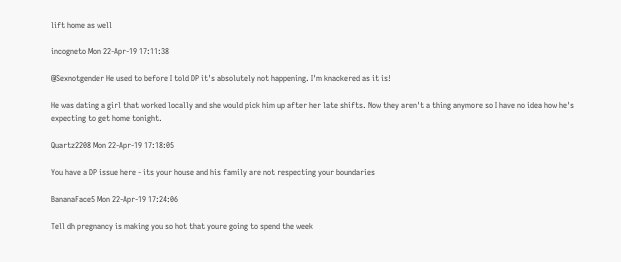lift home as well

incogneto Mon 22-Apr-19 17:11:38

@Sexnotgender He used to before I told DP it's absolutely not happening. I'm knackered as it is!

He was dating a girl that worked locally and she would pick him up after her late shifts. Now they aren't a thing anymore so I have no idea how he's expecting to get home tonight.

Quartz2208 Mon 22-Apr-19 17:18:05

You have a DP issue here - its your house and his family are not respecting your boundaries

BananaFace5 Mon 22-Apr-19 17:24:06

Tell dh pregnancy is making you so hot that youre going to spend the week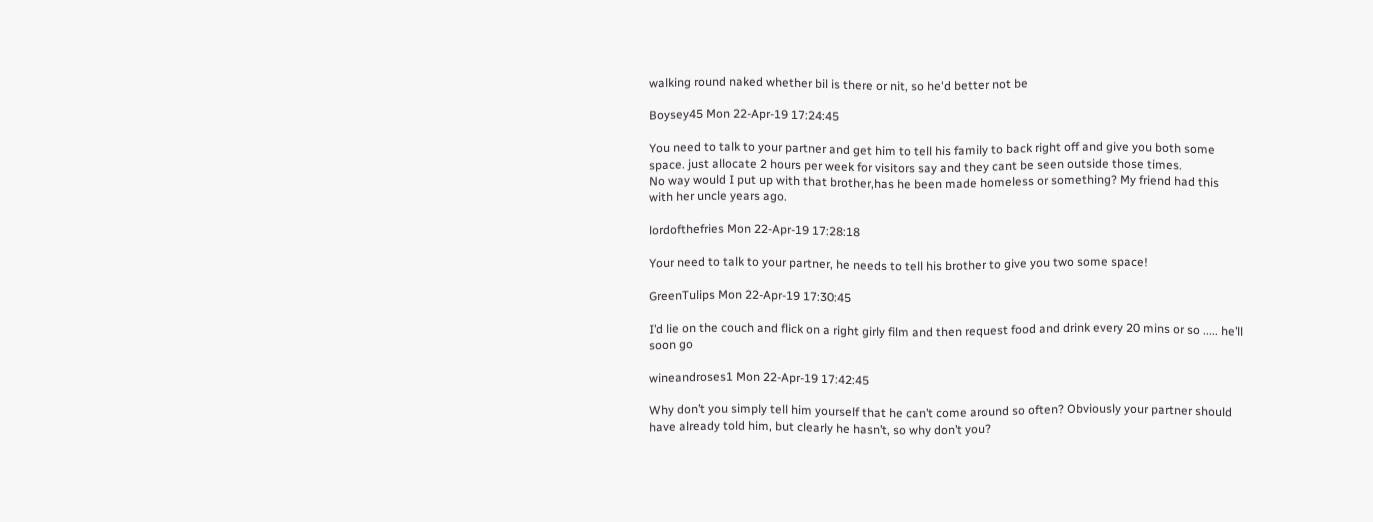walking round naked whether bil is there or nit, so he'd better not be

Boysey45 Mon 22-Apr-19 17:24:45

You need to talk to your partner and get him to tell his family to back right off and give you both some space. just allocate 2 hours per week for visitors say and they cant be seen outside those times.
No way would I put up with that brother,has he been made homeless or something? My friend had this with her uncle years ago.

lordofthefries Mon 22-Apr-19 17:28:18

Your need to talk to your partner, he needs to tell his brother to give you two some space!

GreenTulips Mon 22-Apr-19 17:30:45

I’d lie on the couch and flick on a right girly film and then request food and drink every 20 mins or so ..... he’ll soon go

wineandroses1 Mon 22-Apr-19 17:42:45

Why don’t you simply tell him yourself that he can’t come around so often? Obviously your partner should have already told him, but clearly he hasn’t, so why don’t you?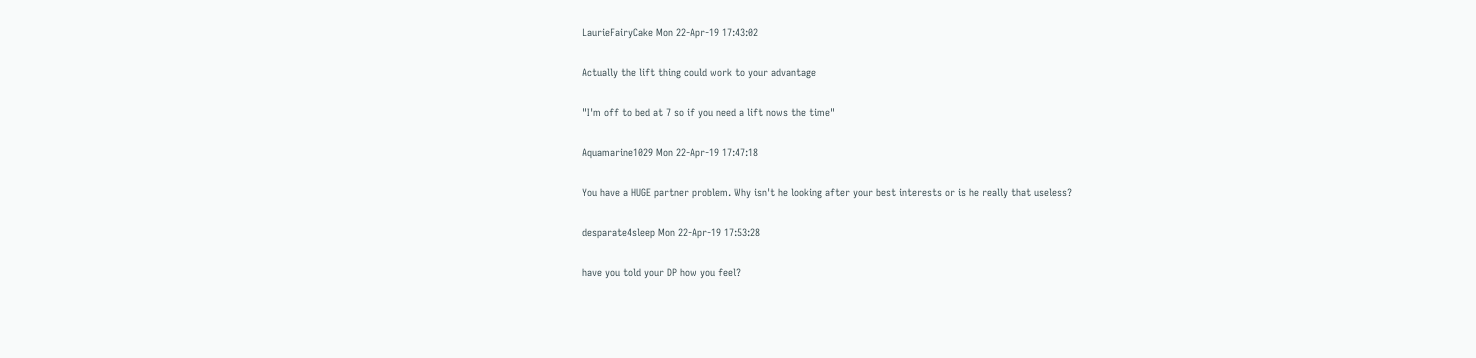LaurieFairyCake Mon 22-Apr-19 17:43:02

Actually the lift thing could work to your advantage

"I'm off to bed at 7 so if you need a lift nows the time"

Aquamarine1029 Mon 22-Apr-19 17:47:18

You have a HUGE partner problem. Why isn't he looking after your best interests or is he really that useless?

desparate4sleep Mon 22-Apr-19 17:53:28

have you told your DP how you feel?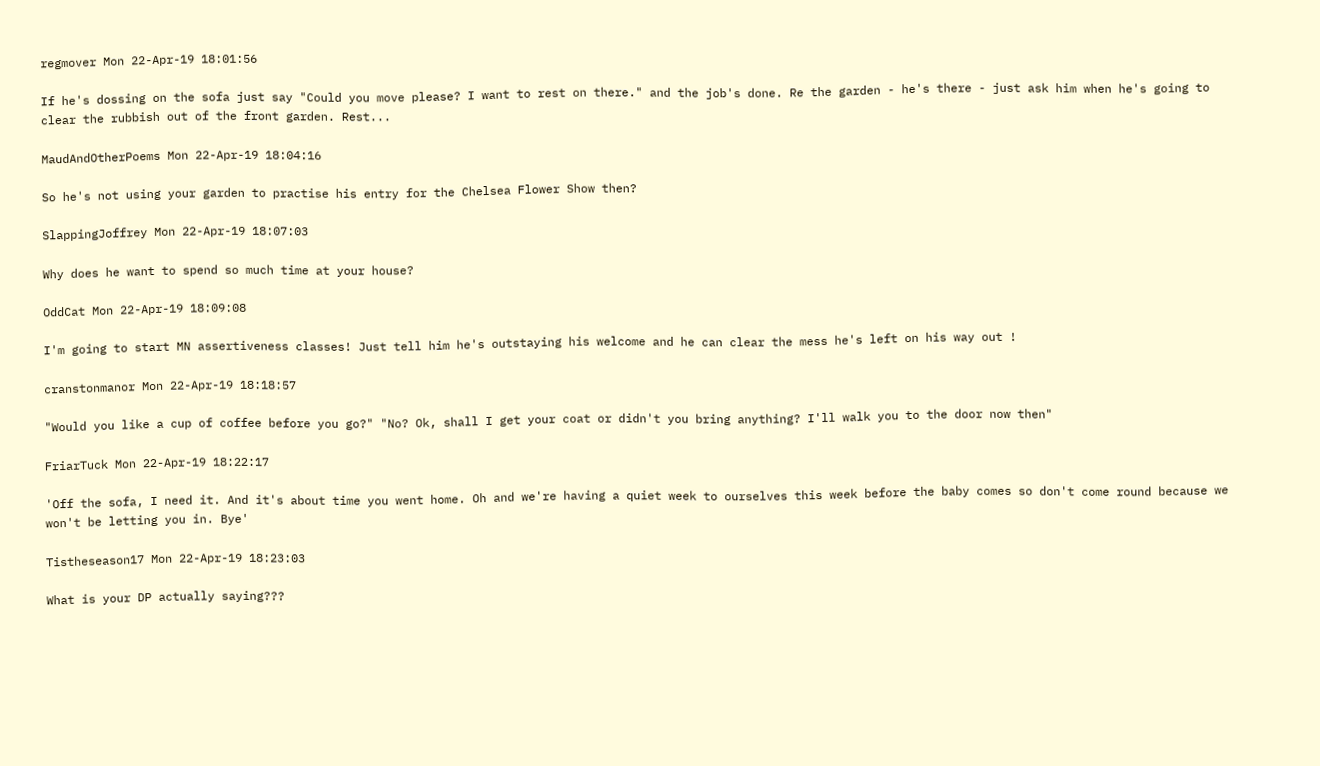regmover Mon 22-Apr-19 18:01:56

If he's dossing on the sofa just say "Could you move please? I want to rest on there." and the job's done. Re the garden - he's there - just ask him when he's going to clear the rubbish out of the front garden. Rest...

MaudAndOtherPoems Mon 22-Apr-19 18:04:16

So he's not using your garden to practise his entry for the Chelsea Flower Show then?

SlappingJoffrey Mon 22-Apr-19 18:07:03

Why does he want to spend so much time at your house?

OddCat Mon 22-Apr-19 18:09:08

I'm going to start MN assertiveness classes! Just tell him he's outstaying his welcome and he can clear the mess he's left on his way out !

cranstonmanor Mon 22-Apr-19 18:18:57

"Would you like a cup of coffee before you go?" "No? Ok, shall I get your coat or didn't you bring anything? I'll walk you to the door now then"

FriarTuck Mon 22-Apr-19 18:22:17

'Off the sofa, I need it. And it's about time you went home. Oh and we're having a quiet week to ourselves this week before the baby comes so don't come round because we won't be letting you in. Bye'

Tistheseason17 Mon 22-Apr-19 18:23:03

What is your DP actually saying???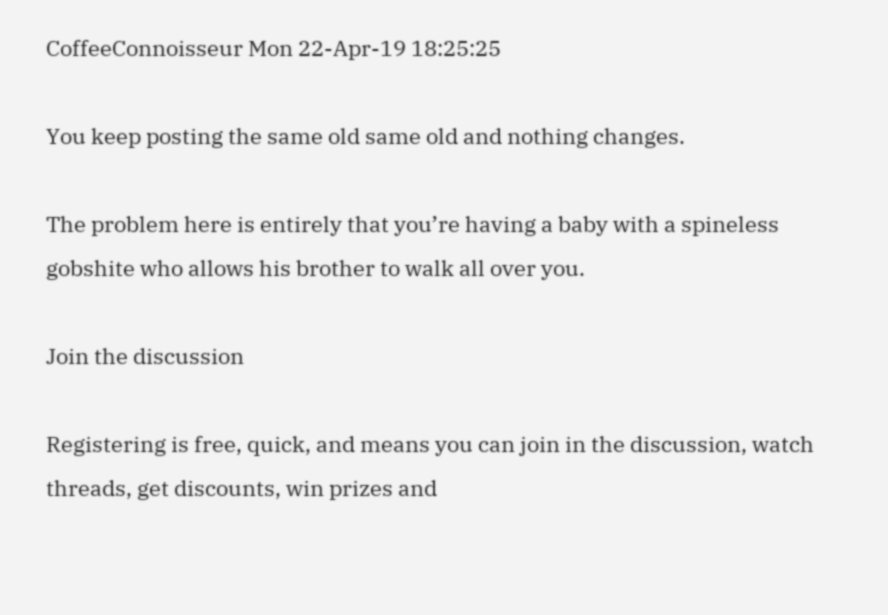CoffeeConnoisseur Mon 22-Apr-19 18:25:25

You keep posting the same old same old and nothing changes.

The problem here is entirely that you’re having a baby with a spineless gobshite who allows his brother to walk all over you.

Join the discussion

Registering is free, quick, and means you can join in the discussion, watch threads, get discounts, win prizes and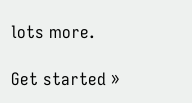lots more.

Get started »